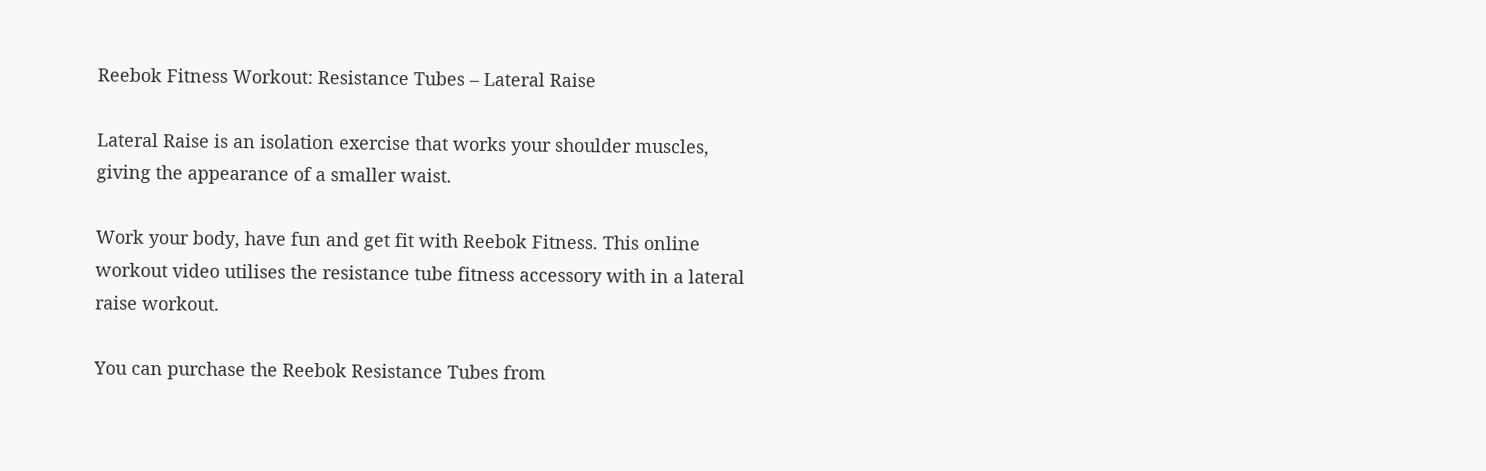Reebok Fitness Workout: Resistance Tubes – Lateral Raise

Lateral Raise is an isolation exercise that works your shoulder muscles, giving the appearance of a smaller waist.

Work your body, have fun and get fit with Reebok Fitness. This online workout video utilises the resistance tube fitness accessory with in a lateral raise workout.

You can purchase the Reebok Resistance Tubes from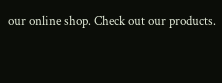our online shop. Check out our products.